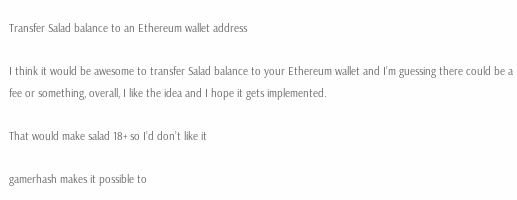Transfer Salad balance to an Ethereum wallet address

I think it would be awesome to transfer Salad balance to your Ethereum wallet and I’m guessing there could be a fee or something, overall, I like the idea and I hope it gets implemented.

That would make salad 18+ so I’d don’t like it

gamerhash makes it possible to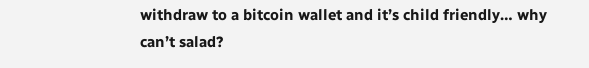withdraw to a bitcoin wallet and it’s child friendly… why can’t salad?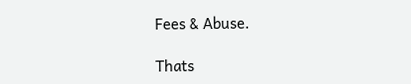Fees & Abuse.

Thats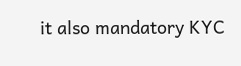it also mandatory KYC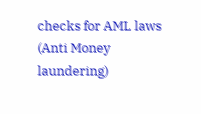checks for AML laws (Anti Money laundering)